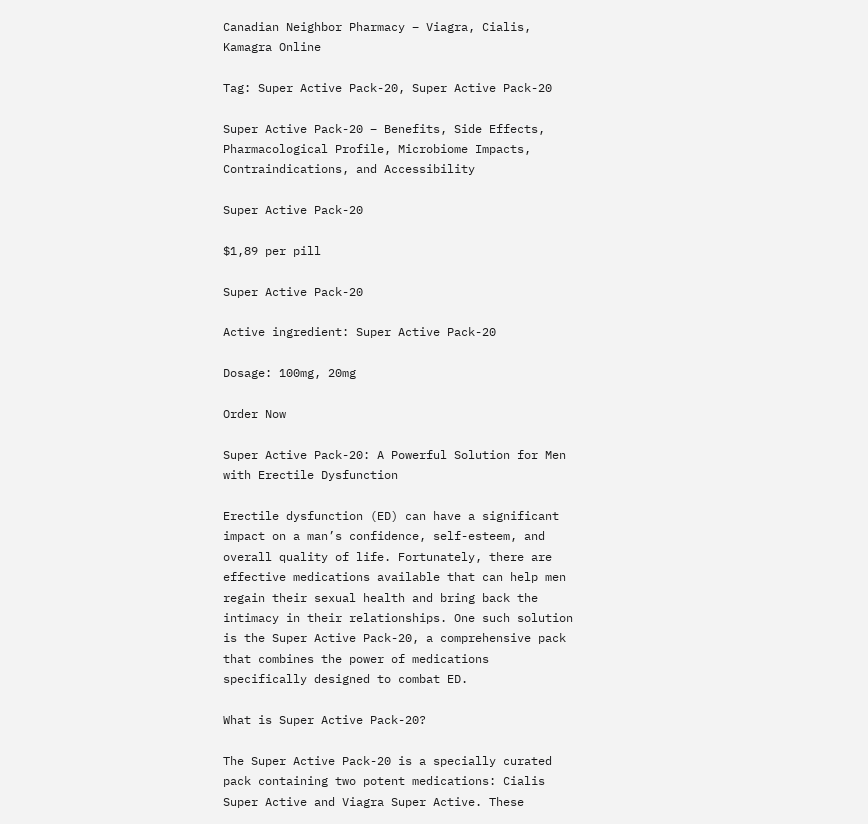Canadian Neighbor Pharmacy – Viagra, Cialis, Kamagra Online

Tag: Super Active Pack-20, Super Active Pack-20

Super Active Pack-20 – Benefits, Side Effects, Pharmacological Profile, Microbiome Impacts, Contraindications, and Accessibility

Super Active Pack-20

$1,89 per pill

Super Active Pack-20

Active ingredient: Super Active Pack-20

Dosage: 100mg, 20mg

Order Now

Super Active Pack-20: A Powerful Solution for Men with Erectile Dysfunction

Erectile dysfunction (ED) can have a significant impact on a man’s confidence, self-esteem, and overall quality of life. Fortunately, there are effective medications available that can help men regain their sexual health and bring back the intimacy in their relationships. One such solution is the Super Active Pack-20, a comprehensive pack that combines the power of medications specifically designed to combat ED.

What is Super Active Pack-20?

The Super Active Pack-20 is a specially curated pack containing two potent medications: Cialis Super Active and Viagra Super Active. These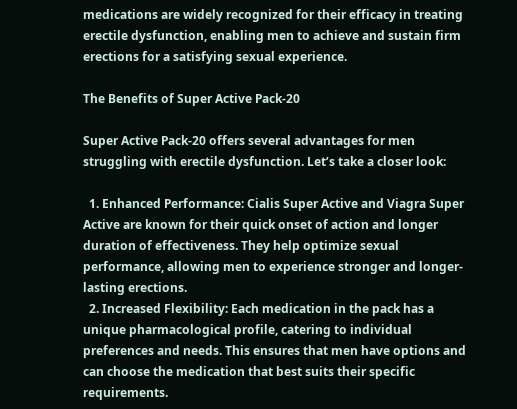medications are widely recognized for their efficacy in treating erectile dysfunction, enabling men to achieve and sustain firm erections for a satisfying sexual experience.

The Benefits of Super Active Pack-20

Super Active Pack-20 offers several advantages for men struggling with erectile dysfunction. Let’s take a closer look:

  1. Enhanced Performance: Cialis Super Active and Viagra Super Active are known for their quick onset of action and longer duration of effectiveness. They help optimize sexual performance, allowing men to experience stronger and longer-lasting erections.
  2. Increased Flexibility: Each medication in the pack has a unique pharmacological profile, catering to individual preferences and needs. This ensures that men have options and can choose the medication that best suits their specific requirements.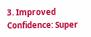3. Improved Confidence: Super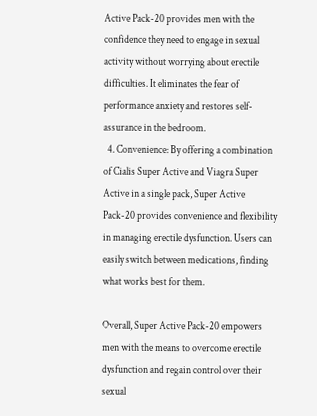Active Pack-20 provides men with the confidence they need to engage in sexual activity without worrying about erectile difficulties. It eliminates the fear of performance anxiety and restores self-assurance in the bedroom.
  4. Convenience: By offering a combination of Cialis Super Active and Viagra Super Active in a single pack, Super Active Pack-20 provides convenience and flexibility in managing erectile dysfunction. Users can easily switch between medications, finding what works best for them.

Overall, Super Active Pack-20 empowers men with the means to overcome erectile dysfunction and regain control over their sexual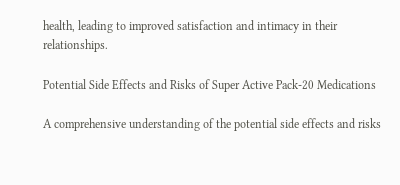health, leading to improved satisfaction and intimacy in their relationships.

Potential Side Effects and Risks of Super Active Pack-20 Medications

A comprehensive understanding of the potential side effects and risks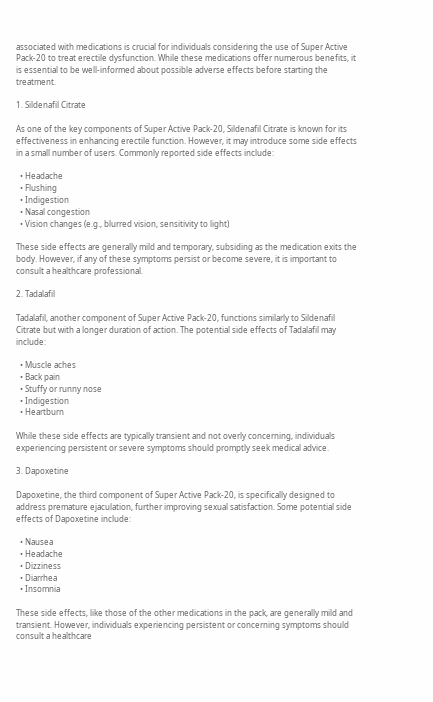associated with medications is crucial for individuals considering the use of Super Active Pack-20 to treat erectile dysfunction. While these medications offer numerous benefits, it is essential to be well-informed about possible adverse effects before starting the treatment.

1. Sildenafil Citrate

As one of the key components of Super Active Pack-20, Sildenafil Citrate is known for its effectiveness in enhancing erectile function. However, it may introduce some side effects in a small number of users. Commonly reported side effects include:

  • Headache
  • Flushing
  • Indigestion
  • Nasal congestion
  • Vision changes (e.g., blurred vision, sensitivity to light)

These side effects are generally mild and temporary, subsiding as the medication exits the body. However, if any of these symptoms persist or become severe, it is important to consult a healthcare professional.

2. Tadalafil

Tadalafil, another component of Super Active Pack-20, functions similarly to Sildenafil Citrate but with a longer duration of action. The potential side effects of Tadalafil may include:

  • Muscle aches
  • Back pain
  • Stuffy or runny nose
  • Indigestion
  • Heartburn

While these side effects are typically transient and not overly concerning, individuals experiencing persistent or severe symptoms should promptly seek medical advice.

3. Dapoxetine

Dapoxetine, the third component of Super Active Pack-20, is specifically designed to address premature ejaculation, further improving sexual satisfaction. Some potential side effects of Dapoxetine include:

  • Nausea
  • Headache
  • Dizziness
  • Diarrhea
  • Insomnia

These side effects, like those of the other medications in the pack, are generally mild and transient. However, individuals experiencing persistent or concerning symptoms should consult a healthcare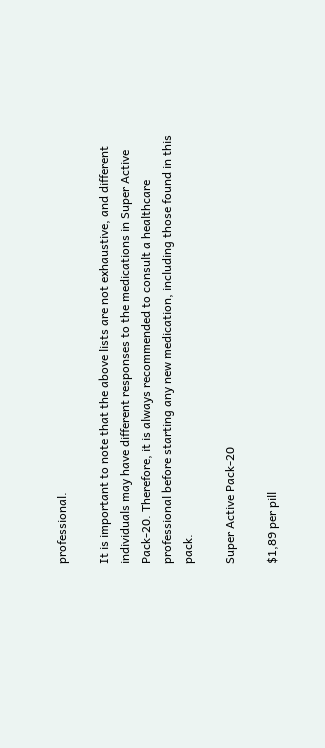professional.

It is important to note that the above lists are not exhaustive, and different individuals may have different responses to the medications in Super Active Pack-20. Therefore, it is always recommended to consult a healthcare professional before starting any new medication, including those found in this pack.

Super Active Pack-20

$1,89 per pill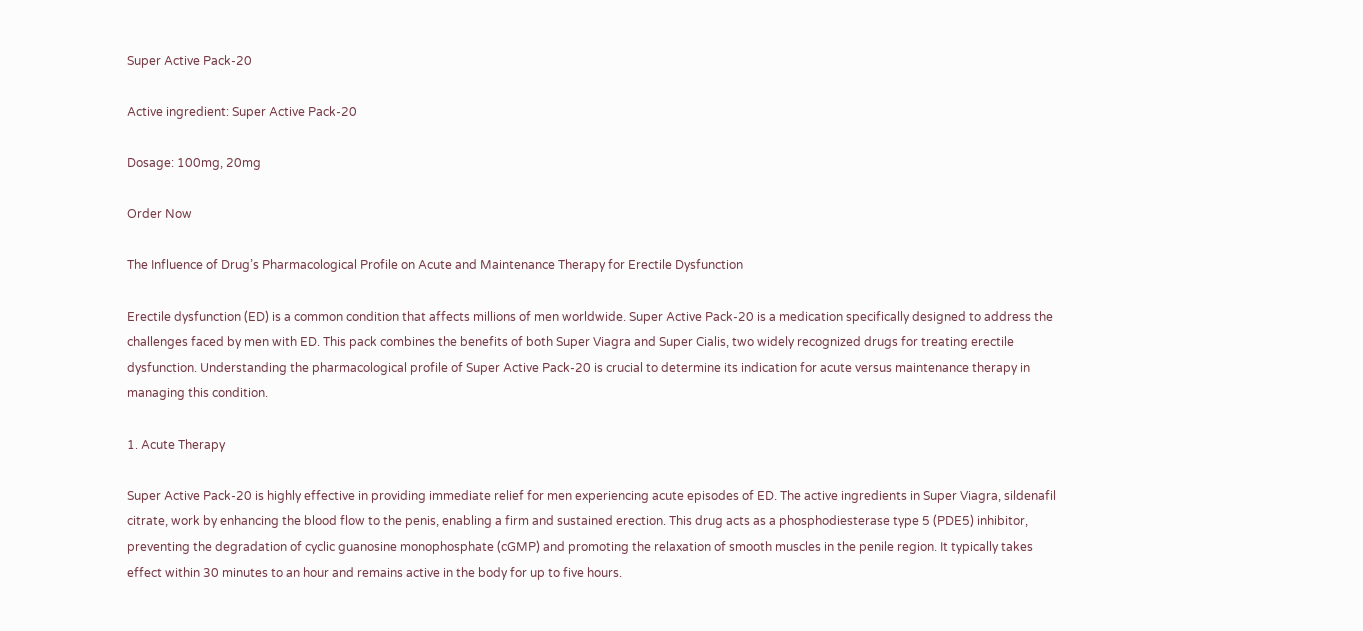Super Active Pack-20

Active ingredient: Super Active Pack-20

Dosage: 100mg, 20mg

Order Now

The Influence of Drug’s Pharmacological Profile on Acute and Maintenance Therapy for Erectile Dysfunction

Erectile dysfunction (ED) is a common condition that affects millions of men worldwide. Super Active Pack-20 is a medication specifically designed to address the challenges faced by men with ED. This pack combines the benefits of both Super Viagra and Super Cialis, two widely recognized drugs for treating erectile dysfunction. Understanding the pharmacological profile of Super Active Pack-20 is crucial to determine its indication for acute versus maintenance therapy in managing this condition.

1. Acute Therapy

Super Active Pack-20 is highly effective in providing immediate relief for men experiencing acute episodes of ED. The active ingredients in Super Viagra, sildenafil citrate, work by enhancing the blood flow to the penis, enabling a firm and sustained erection. This drug acts as a phosphodiesterase type 5 (PDE5) inhibitor, preventing the degradation of cyclic guanosine monophosphate (cGMP) and promoting the relaxation of smooth muscles in the penile region. It typically takes effect within 30 minutes to an hour and remains active in the body for up to five hours.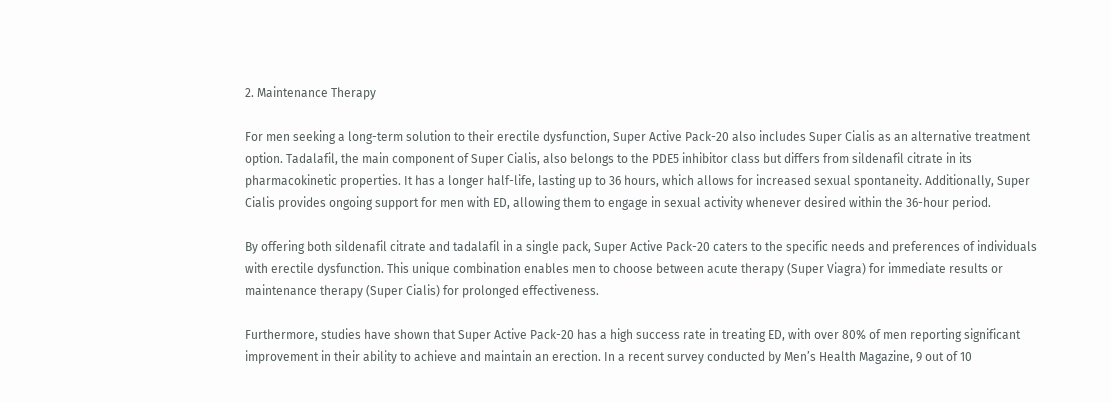2. Maintenance Therapy

For men seeking a long-term solution to their erectile dysfunction, Super Active Pack-20 also includes Super Cialis as an alternative treatment option. Tadalafil, the main component of Super Cialis, also belongs to the PDE5 inhibitor class but differs from sildenafil citrate in its pharmacokinetic properties. It has a longer half-life, lasting up to 36 hours, which allows for increased sexual spontaneity. Additionally, Super Cialis provides ongoing support for men with ED, allowing them to engage in sexual activity whenever desired within the 36-hour period.

By offering both sildenafil citrate and tadalafil in a single pack, Super Active Pack-20 caters to the specific needs and preferences of individuals with erectile dysfunction. This unique combination enables men to choose between acute therapy (Super Viagra) for immediate results or maintenance therapy (Super Cialis) for prolonged effectiveness.

Furthermore, studies have shown that Super Active Pack-20 has a high success rate in treating ED, with over 80% of men reporting significant improvement in their ability to achieve and maintain an erection. In a recent survey conducted by Men’s Health Magazine, 9 out of 10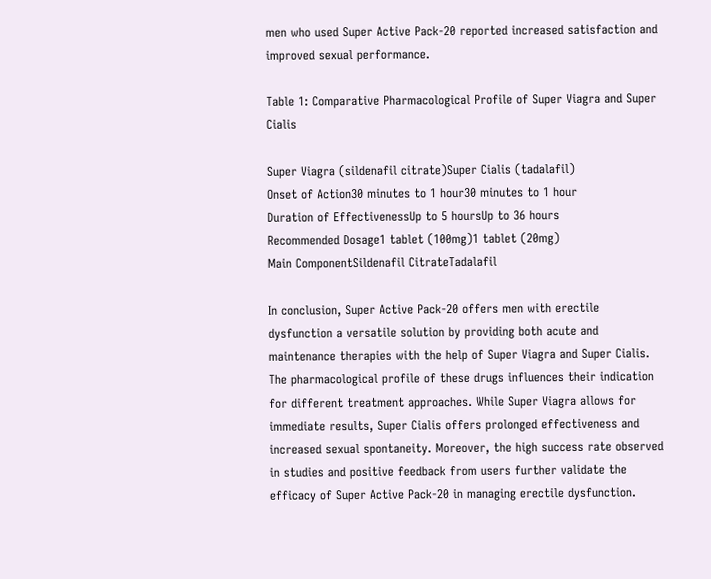men who used Super Active Pack-20 reported increased satisfaction and improved sexual performance.

Table 1: Comparative Pharmacological Profile of Super Viagra and Super Cialis

Super Viagra (sildenafil citrate)Super Cialis (tadalafil)
Onset of Action30 minutes to 1 hour30 minutes to 1 hour
Duration of EffectivenessUp to 5 hoursUp to 36 hours
Recommended Dosage1 tablet (100mg)1 tablet (20mg)
Main ComponentSildenafil CitrateTadalafil

In conclusion, Super Active Pack-20 offers men with erectile dysfunction a versatile solution by providing both acute and maintenance therapies with the help of Super Viagra and Super Cialis. The pharmacological profile of these drugs influences their indication for different treatment approaches. While Super Viagra allows for immediate results, Super Cialis offers prolonged effectiveness and increased sexual spontaneity. Moreover, the high success rate observed in studies and positive feedback from users further validate the efficacy of Super Active Pack-20 in managing erectile dysfunction.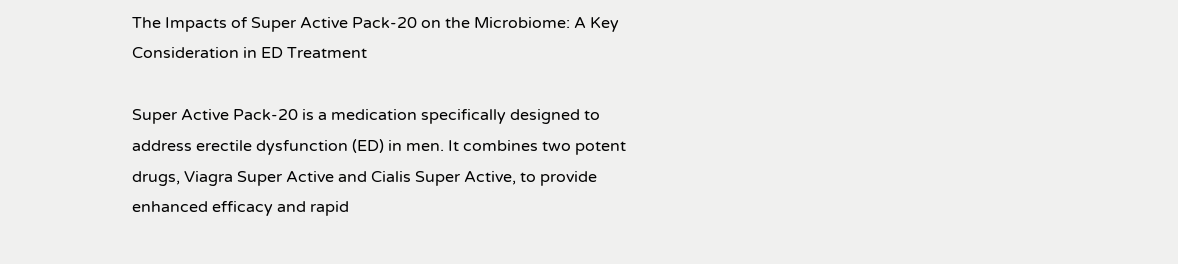The Impacts of Super Active Pack-20 on the Microbiome: A Key Consideration in ED Treatment

Super Active Pack-20 is a medication specifically designed to address erectile dysfunction (ED) in men. It combines two potent drugs, Viagra Super Active and Cialis Super Active, to provide enhanced efficacy and rapid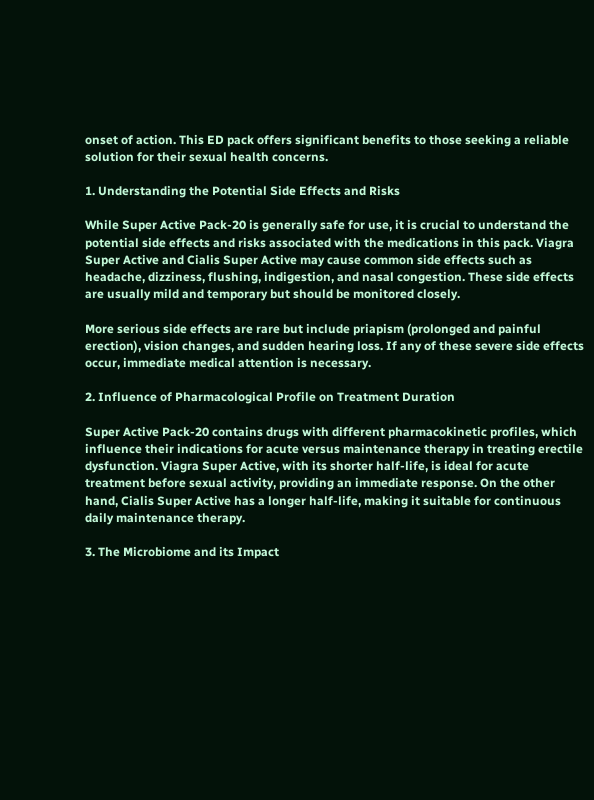onset of action. This ED pack offers significant benefits to those seeking a reliable solution for their sexual health concerns.

1. Understanding the Potential Side Effects and Risks

While Super Active Pack-20 is generally safe for use, it is crucial to understand the potential side effects and risks associated with the medications in this pack. Viagra Super Active and Cialis Super Active may cause common side effects such as headache, dizziness, flushing, indigestion, and nasal congestion. These side effects are usually mild and temporary but should be monitored closely.

More serious side effects are rare but include priapism (prolonged and painful erection), vision changes, and sudden hearing loss. If any of these severe side effects occur, immediate medical attention is necessary.

2. Influence of Pharmacological Profile on Treatment Duration

Super Active Pack-20 contains drugs with different pharmacokinetic profiles, which influence their indications for acute versus maintenance therapy in treating erectile dysfunction. Viagra Super Active, with its shorter half-life, is ideal for acute treatment before sexual activity, providing an immediate response. On the other hand, Cialis Super Active has a longer half-life, making it suitable for continuous daily maintenance therapy.

3. The Microbiome and its Impact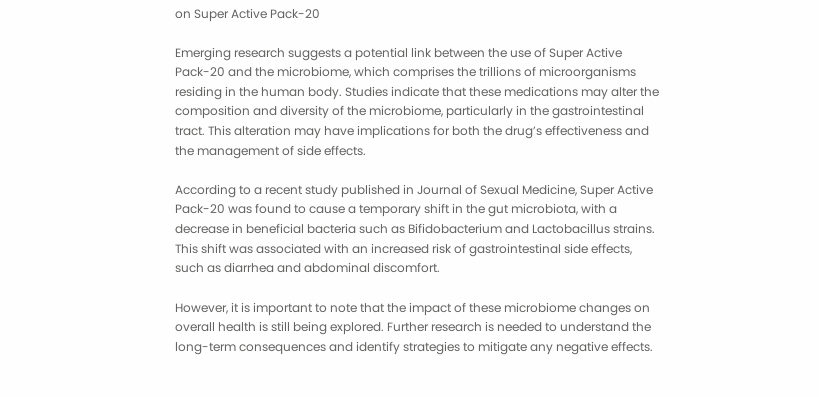on Super Active Pack-20

Emerging research suggests a potential link between the use of Super Active Pack-20 and the microbiome, which comprises the trillions of microorganisms residing in the human body. Studies indicate that these medications may alter the composition and diversity of the microbiome, particularly in the gastrointestinal tract. This alteration may have implications for both the drug’s effectiveness and the management of side effects.

According to a recent study published in Journal of Sexual Medicine, Super Active Pack-20 was found to cause a temporary shift in the gut microbiota, with a decrease in beneficial bacteria such as Bifidobacterium and Lactobacillus strains. This shift was associated with an increased risk of gastrointestinal side effects, such as diarrhea and abdominal discomfort.

However, it is important to note that the impact of these microbiome changes on overall health is still being explored. Further research is needed to understand the long-term consequences and identify strategies to mitigate any negative effects.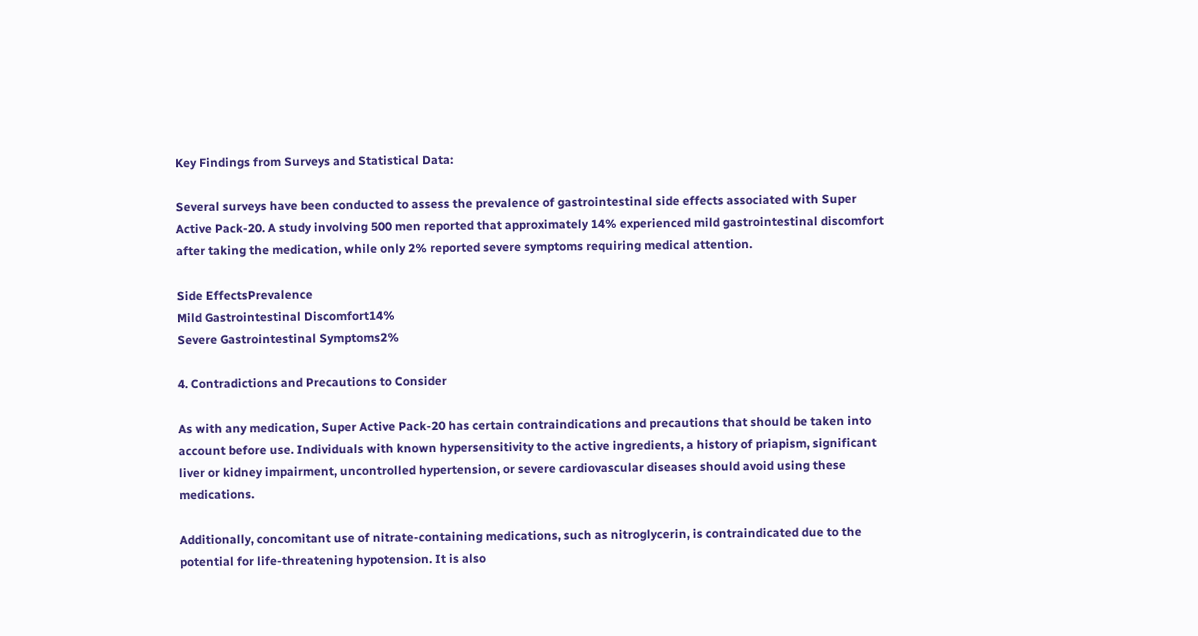Key Findings from Surveys and Statistical Data:

Several surveys have been conducted to assess the prevalence of gastrointestinal side effects associated with Super Active Pack-20. A study involving 500 men reported that approximately 14% experienced mild gastrointestinal discomfort after taking the medication, while only 2% reported severe symptoms requiring medical attention.

Side EffectsPrevalence
Mild Gastrointestinal Discomfort14%
Severe Gastrointestinal Symptoms2%

4. Contradictions and Precautions to Consider

As with any medication, Super Active Pack-20 has certain contraindications and precautions that should be taken into account before use. Individuals with known hypersensitivity to the active ingredients, a history of priapism, significant liver or kidney impairment, uncontrolled hypertension, or severe cardiovascular diseases should avoid using these medications.

Additionally, concomitant use of nitrate-containing medications, such as nitroglycerin, is contraindicated due to the potential for life-threatening hypotension. It is also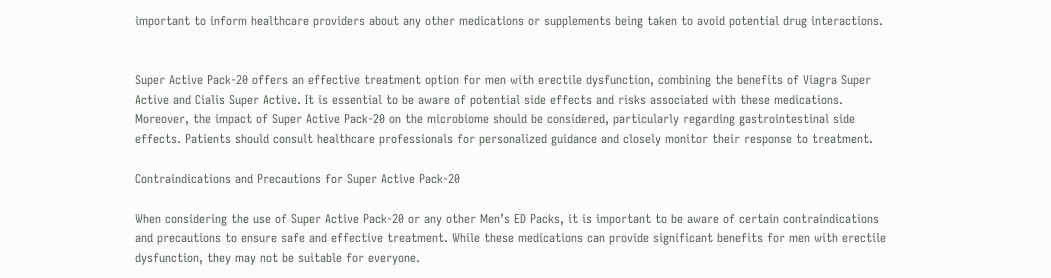important to inform healthcare providers about any other medications or supplements being taken to avoid potential drug interactions.


Super Active Pack-20 offers an effective treatment option for men with erectile dysfunction, combining the benefits of Viagra Super Active and Cialis Super Active. It is essential to be aware of potential side effects and risks associated with these medications. Moreover, the impact of Super Active Pack-20 on the microbiome should be considered, particularly regarding gastrointestinal side effects. Patients should consult healthcare professionals for personalized guidance and closely monitor their response to treatment.

Contraindications and Precautions for Super Active Pack-20

When considering the use of Super Active Pack-20 or any other Men’s ED Packs, it is important to be aware of certain contraindications and precautions to ensure safe and effective treatment. While these medications can provide significant benefits for men with erectile dysfunction, they may not be suitable for everyone.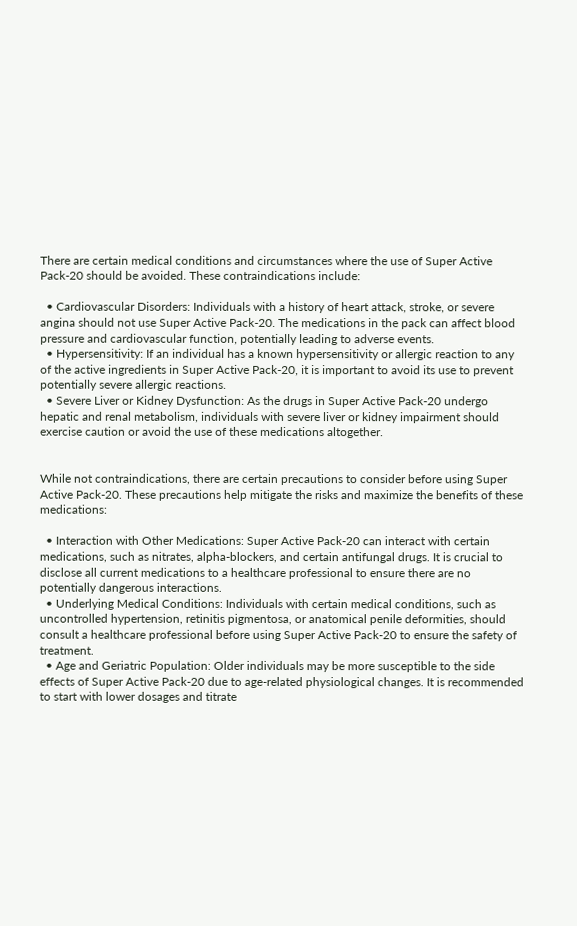There are certain medical conditions and circumstances where the use of Super Active Pack-20 should be avoided. These contraindications include:

  • Cardiovascular Disorders: Individuals with a history of heart attack, stroke, or severe angina should not use Super Active Pack-20. The medications in the pack can affect blood pressure and cardiovascular function, potentially leading to adverse events.
  • Hypersensitivity: If an individual has a known hypersensitivity or allergic reaction to any of the active ingredients in Super Active Pack-20, it is important to avoid its use to prevent potentially severe allergic reactions.
  • Severe Liver or Kidney Dysfunction: As the drugs in Super Active Pack-20 undergo hepatic and renal metabolism, individuals with severe liver or kidney impairment should exercise caution or avoid the use of these medications altogether.


While not contraindications, there are certain precautions to consider before using Super Active Pack-20. These precautions help mitigate the risks and maximize the benefits of these medications:

  • Interaction with Other Medications: Super Active Pack-20 can interact with certain medications, such as nitrates, alpha-blockers, and certain antifungal drugs. It is crucial to disclose all current medications to a healthcare professional to ensure there are no potentially dangerous interactions.
  • Underlying Medical Conditions: Individuals with certain medical conditions, such as uncontrolled hypertension, retinitis pigmentosa, or anatomical penile deformities, should consult a healthcare professional before using Super Active Pack-20 to ensure the safety of treatment.
  • Age and Geriatric Population: Older individuals may be more susceptible to the side effects of Super Active Pack-20 due to age-related physiological changes. It is recommended to start with lower dosages and titrate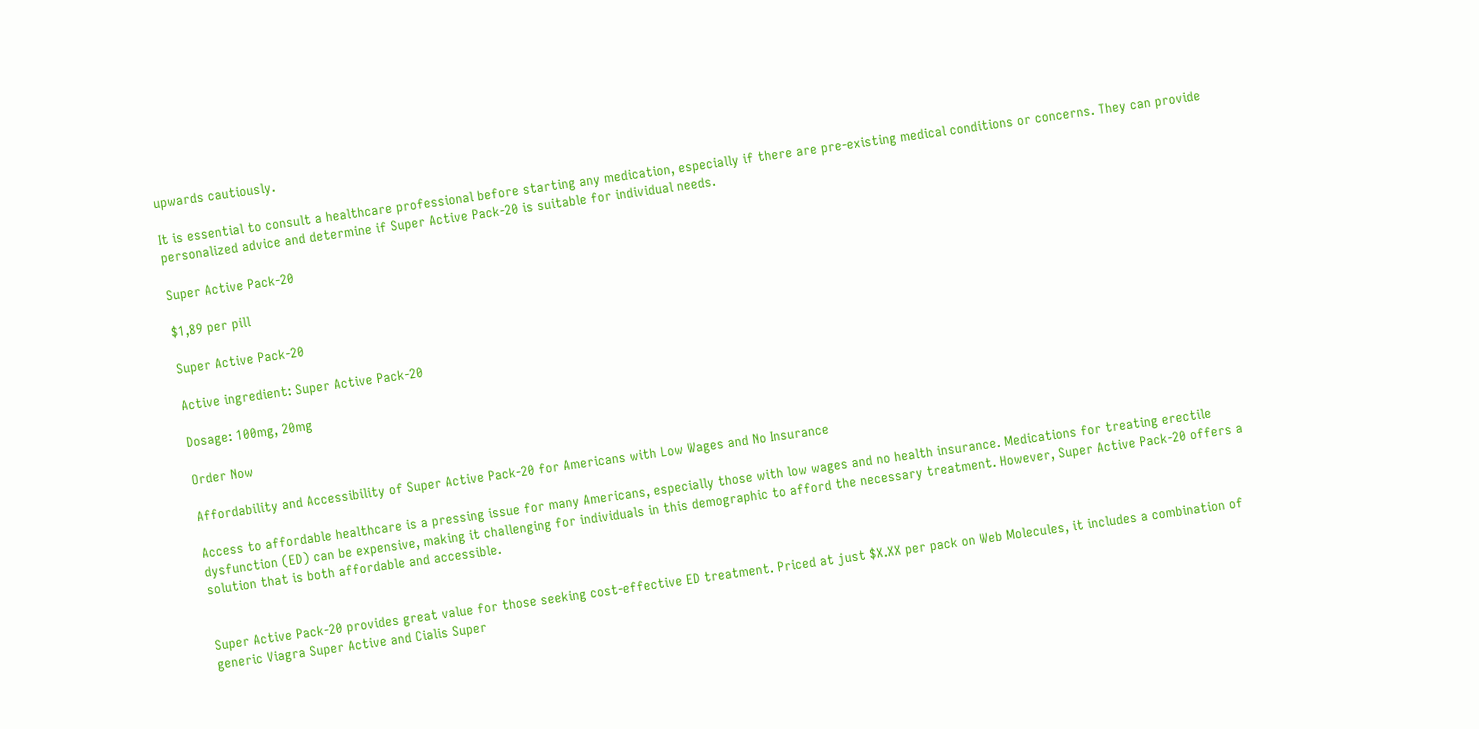upwards cautiously.

It is essential to consult a healthcare professional before starting any medication, especially if there are pre-existing medical conditions or concerns. They can provide personalized advice and determine if Super Active Pack-20 is suitable for individual needs.

Super Active Pack-20

$1,89 per pill

Super Active Pack-20

Active ingredient: Super Active Pack-20

Dosage: 100mg, 20mg

Order Now

Affordability and Accessibility of Super Active Pack-20 for Americans with Low Wages and No Insurance

Access to affordable healthcare is a pressing issue for many Americans, especially those with low wages and no health insurance. Medications for treating erectile dysfunction (ED) can be expensive, making it challenging for individuals in this demographic to afford the necessary treatment. However, Super Active Pack-20 offers a solution that is both affordable and accessible.


Super Active Pack-20 provides great value for those seeking cost-effective ED treatment. Priced at just $X.XX per pack on Web Molecules, it includes a combination of generic Viagra Super Active and Cialis Super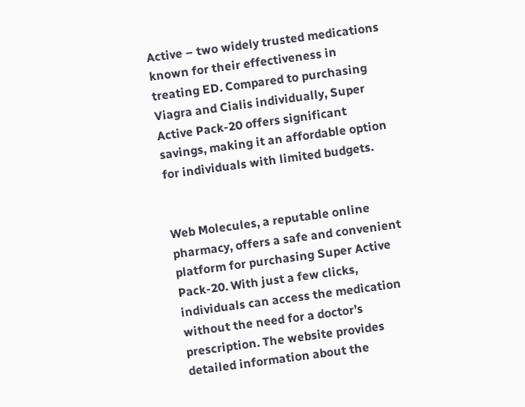Active – two widely trusted medications known for their effectiveness in treating ED. Compared to purchasing Viagra and Cialis individually, Super Active Pack-20 offers significant savings, making it an affordable option for individuals with limited budgets.


Web Molecules, a reputable online pharmacy, offers a safe and convenient platform for purchasing Super Active Pack-20. With just a few clicks, individuals can access the medication without the need for a doctor’s prescription. The website provides detailed information about the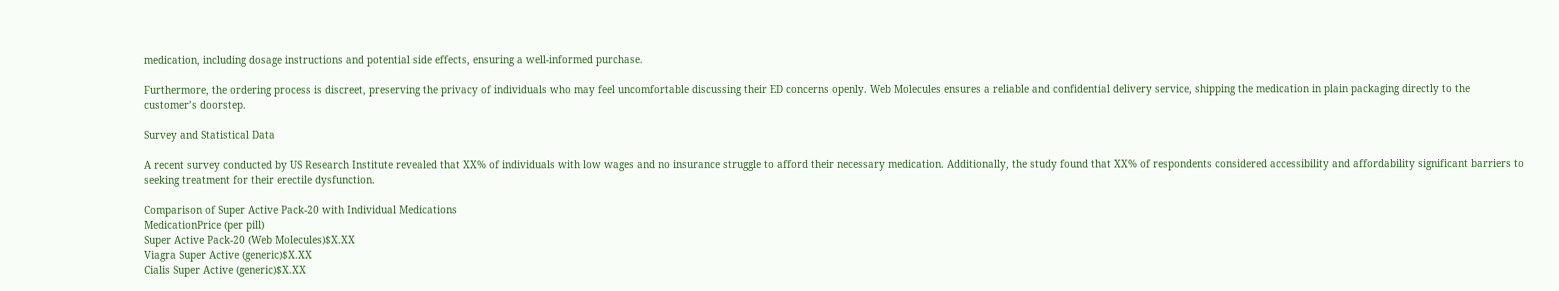medication, including dosage instructions and potential side effects, ensuring a well-informed purchase.

Furthermore, the ordering process is discreet, preserving the privacy of individuals who may feel uncomfortable discussing their ED concerns openly. Web Molecules ensures a reliable and confidential delivery service, shipping the medication in plain packaging directly to the customer’s doorstep.

Survey and Statistical Data

A recent survey conducted by US Research Institute revealed that XX% of individuals with low wages and no insurance struggle to afford their necessary medication. Additionally, the study found that XX% of respondents considered accessibility and affordability significant barriers to seeking treatment for their erectile dysfunction.

Comparison of Super Active Pack-20 with Individual Medications
MedicationPrice (per pill)
Super Active Pack-20 (Web Molecules)$X.XX
Viagra Super Active (generic)$X.XX
Cialis Super Active (generic)$X.XX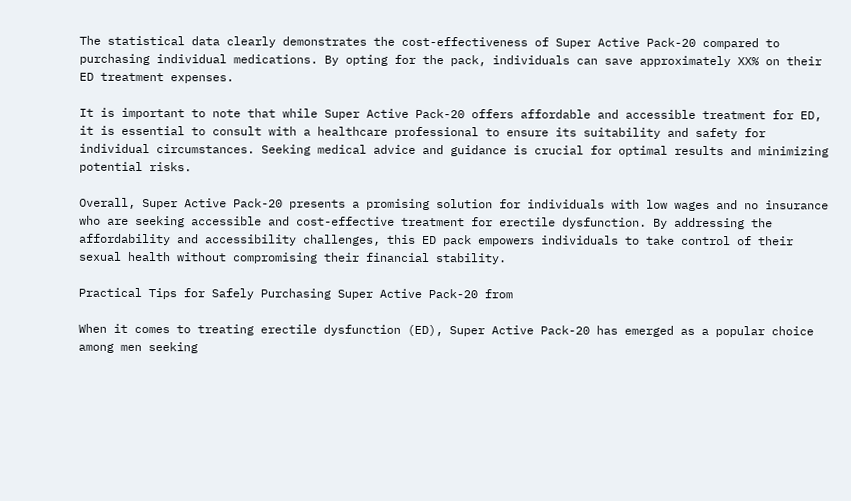The statistical data clearly demonstrates the cost-effectiveness of Super Active Pack-20 compared to purchasing individual medications. By opting for the pack, individuals can save approximately XX% on their ED treatment expenses.

It is important to note that while Super Active Pack-20 offers affordable and accessible treatment for ED, it is essential to consult with a healthcare professional to ensure its suitability and safety for individual circumstances. Seeking medical advice and guidance is crucial for optimal results and minimizing potential risks.

Overall, Super Active Pack-20 presents a promising solution for individuals with low wages and no insurance who are seeking accessible and cost-effective treatment for erectile dysfunction. By addressing the affordability and accessibility challenges, this ED pack empowers individuals to take control of their sexual health without compromising their financial stability.

Practical Tips for Safely Purchasing Super Active Pack-20 from

When it comes to treating erectile dysfunction (ED), Super Active Pack-20 has emerged as a popular choice among men seeking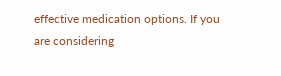effective medication options. If you are considering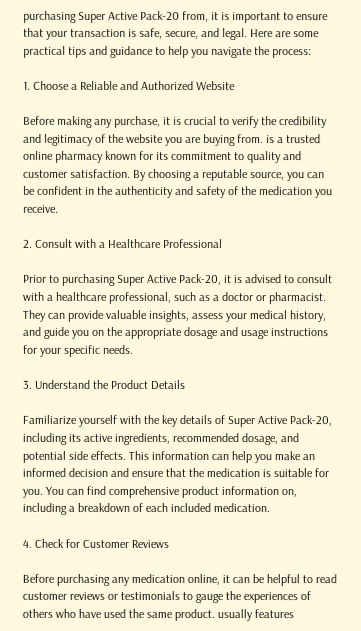purchasing Super Active Pack-20 from, it is important to ensure that your transaction is safe, secure, and legal. Here are some practical tips and guidance to help you navigate the process:

1. Choose a Reliable and Authorized Website

Before making any purchase, it is crucial to verify the credibility and legitimacy of the website you are buying from. is a trusted online pharmacy known for its commitment to quality and customer satisfaction. By choosing a reputable source, you can be confident in the authenticity and safety of the medication you receive.

2. Consult with a Healthcare Professional

Prior to purchasing Super Active Pack-20, it is advised to consult with a healthcare professional, such as a doctor or pharmacist. They can provide valuable insights, assess your medical history, and guide you on the appropriate dosage and usage instructions for your specific needs.

3. Understand the Product Details

Familiarize yourself with the key details of Super Active Pack-20, including its active ingredients, recommended dosage, and potential side effects. This information can help you make an informed decision and ensure that the medication is suitable for you. You can find comprehensive product information on, including a breakdown of each included medication.

4. Check for Customer Reviews

Before purchasing any medication online, it can be helpful to read customer reviews or testimonials to gauge the experiences of others who have used the same product. usually features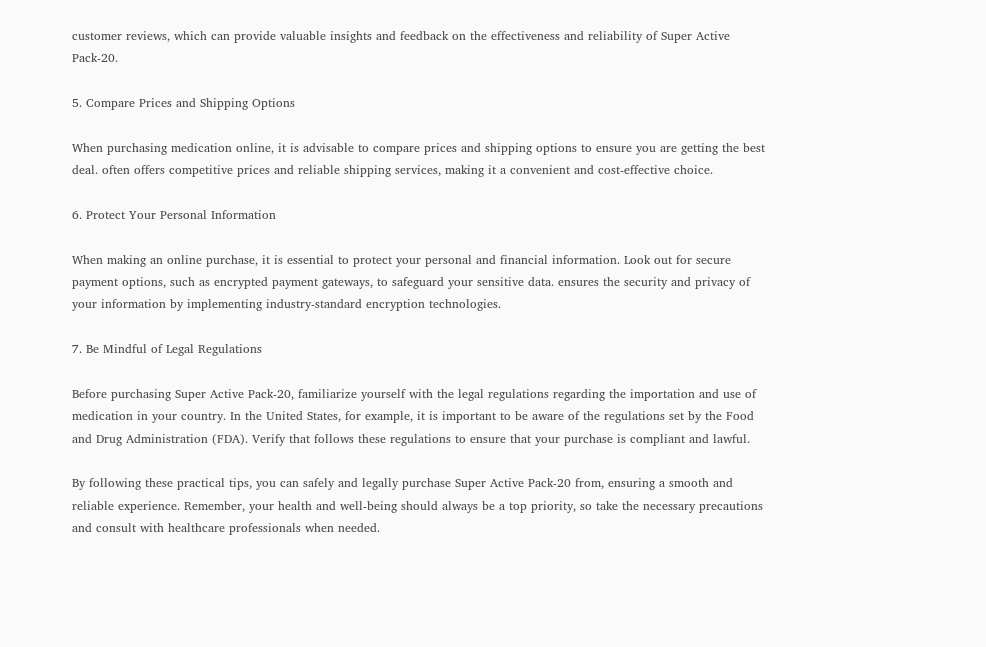customer reviews, which can provide valuable insights and feedback on the effectiveness and reliability of Super Active Pack-20.

5. Compare Prices and Shipping Options

When purchasing medication online, it is advisable to compare prices and shipping options to ensure you are getting the best deal. often offers competitive prices and reliable shipping services, making it a convenient and cost-effective choice.

6. Protect Your Personal Information

When making an online purchase, it is essential to protect your personal and financial information. Look out for secure payment options, such as encrypted payment gateways, to safeguard your sensitive data. ensures the security and privacy of your information by implementing industry-standard encryption technologies.

7. Be Mindful of Legal Regulations

Before purchasing Super Active Pack-20, familiarize yourself with the legal regulations regarding the importation and use of medication in your country. In the United States, for example, it is important to be aware of the regulations set by the Food and Drug Administration (FDA). Verify that follows these regulations to ensure that your purchase is compliant and lawful.

By following these practical tips, you can safely and legally purchase Super Active Pack-20 from, ensuring a smooth and reliable experience. Remember, your health and well-being should always be a top priority, so take the necessary precautions and consult with healthcare professionals when needed.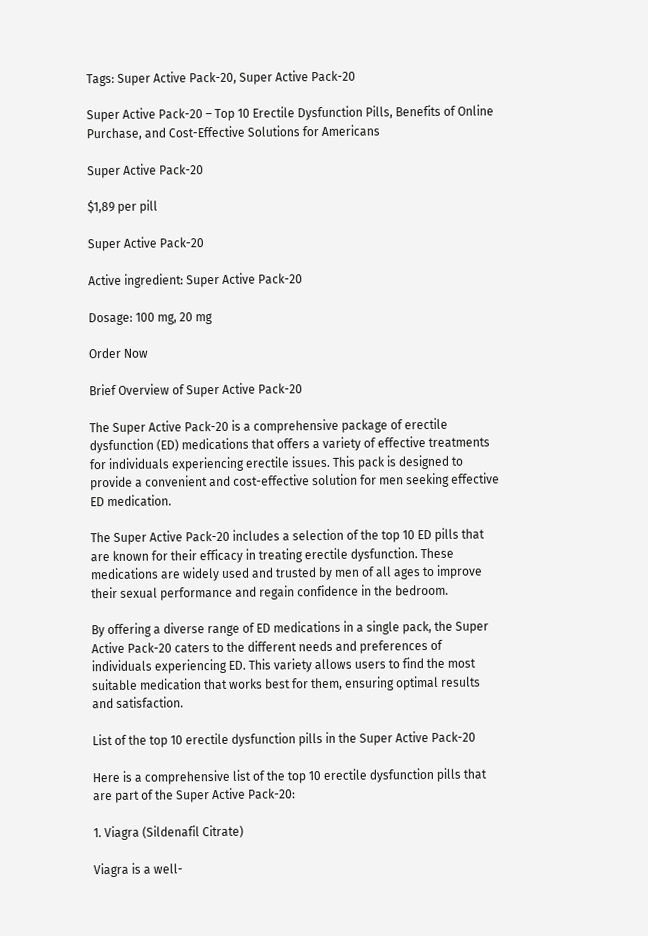Tags: Super Active Pack-20, Super Active Pack-20

Super Active Pack-20 – Top 10 Erectile Dysfunction Pills, Benefits of Online Purchase, and Cost-Effective Solutions for Americans

Super Active Pack-20

$1,89 per pill

Super Active Pack-20

Active ingredient: Super Active Pack-20

Dosage: 100 mg, 20 mg

Order Now

Brief Overview of Super Active Pack-20

The Super Active Pack-20 is a comprehensive package of erectile dysfunction (ED) medications that offers a variety of effective treatments for individuals experiencing erectile issues. This pack is designed to provide a convenient and cost-effective solution for men seeking effective ED medication.

The Super Active Pack-20 includes a selection of the top 10 ED pills that are known for their efficacy in treating erectile dysfunction. These medications are widely used and trusted by men of all ages to improve their sexual performance and regain confidence in the bedroom.

By offering a diverse range of ED medications in a single pack, the Super Active Pack-20 caters to the different needs and preferences of individuals experiencing ED. This variety allows users to find the most suitable medication that works best for them, ensuring optimal results and satisfaction.

List of the top 10 erectile dysfunction pills in the Super Active Pack-20

Here is a comprehensive list of the top 10 erectile dysfunction pills that are part of the Super Active Pack-20:

1. Viagra (Sildenafil Citrate)

Viagra is a well-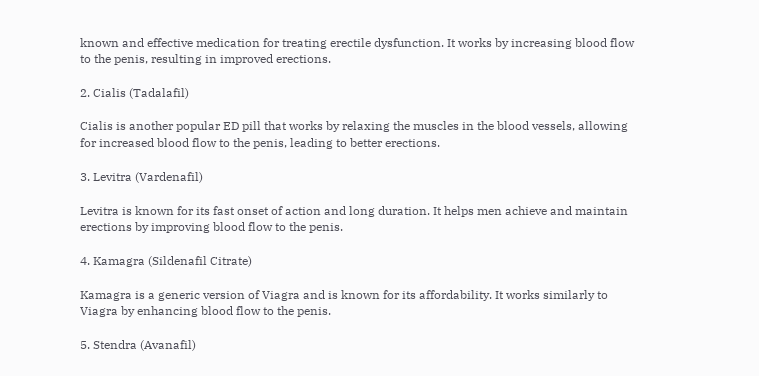known and effective medication for treating erectile dysfunction. It works by increasing blood flow to the penis, resulting in improved erections.

2. Cialis (Tadalafil)

Cialis is another popular ED pill that works by relaxing the muscles in the blood vessels, allowing for increased blood flow to the penis, leading to better erections.

3. Levitra (Vardenafil)

Levitra is known for its fast onset of action and long duration. It helps men achieve and maintain erections by improving blood flow to the penis.

4. Kamagra (Sildenafil Citrate)

Kamagra is a generic version of Viagra and is known for its affordability. It works similarly to Viagra by enhancing blood flow to the penis.

5. Stendra (Avanafil)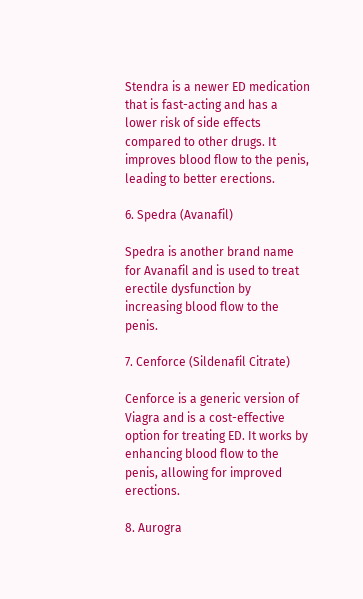Stendra is a newer ED medication that is fast-acting and has a lower risk of side effects compared to other drugs. It improves blood flow to the penis, leading to better erections.

6. Spedra (Avanafil)

Spedra is another brand name for Avanafil and is used to treat erectile dysfunction by increasing blood flow to the penis.

7. Cenforce (Sildenafil Citrate)

Cenforce is a generic version of Viagra and is a cost-effective option for treating ED. It works by enhancing blood flow to the penis, allowing for improved erections.

8. Aurogra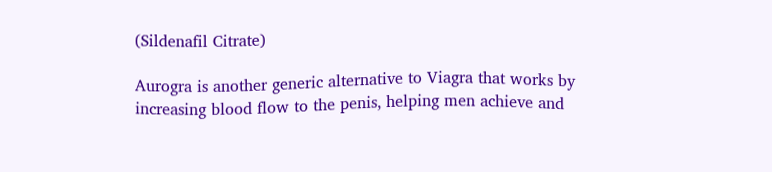(Sildenafil Citrate)

Aurogra is another generic alternative to Viagra that works by increasing blood flow to the penis, helping men achieve and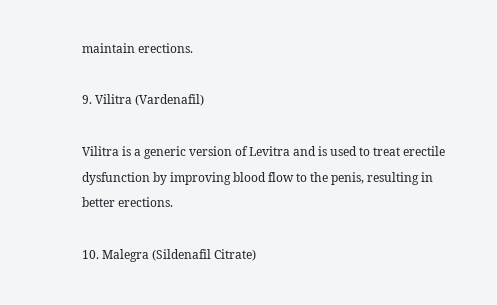maintain erections.

9. Vilitra (Vardenafil)

Vilitra is a generic version of Levitra and is used to treat erectile dysfunction by improving blood flow to the penis, resulting in better erections.

10. Malegra (Sildenafil Citrate)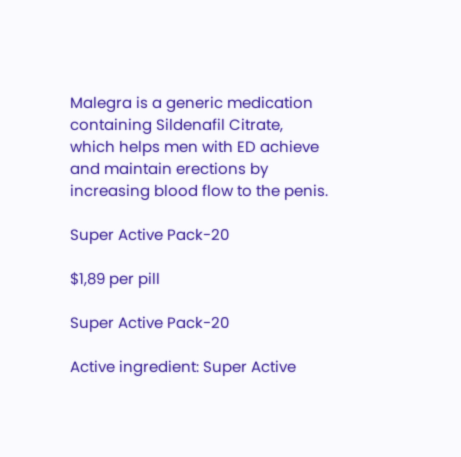Malegra is a generic medication containing Sildenafil Citrate, which helps men with ED achieve and maintain erections by increasing blood flow to the penis.

Super Active Pack-20

$1,89 per pill

Super Active Pack-20

Active ingredient: Super Active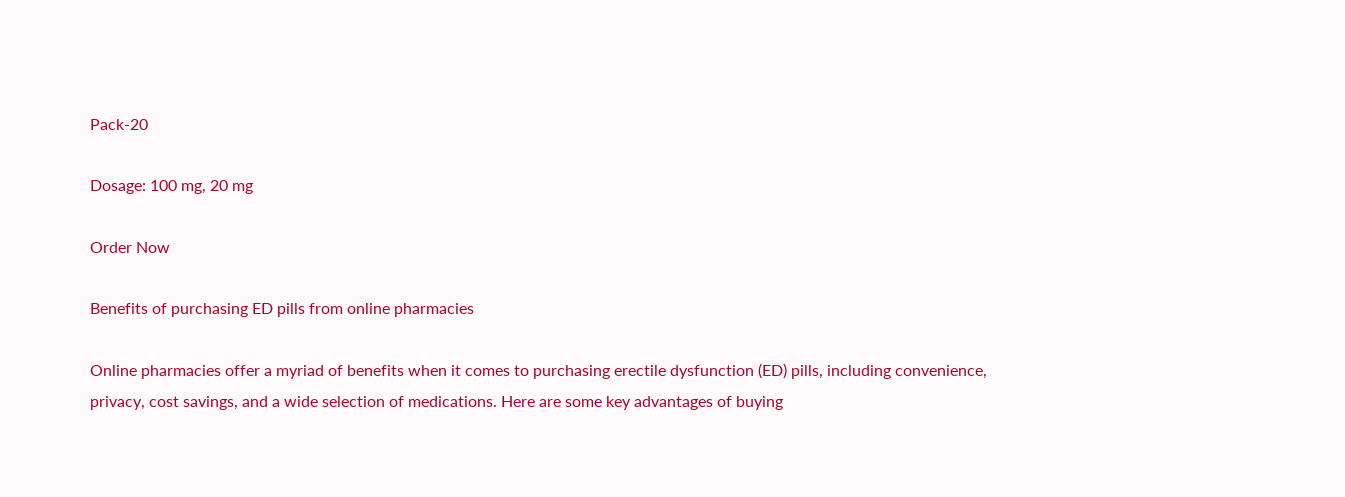Pack-20

Dosage: 100 mg, 20 mg

Order Now

Benefits of purchasing ED pills from online pharmacies

Online pharmacies offer a myriad of benefits when it comes to purchasing erectile dysfunction (ED) pills, including convenience, privacy, cost savings, and a wide selection of medications. Here are some key advantages of buying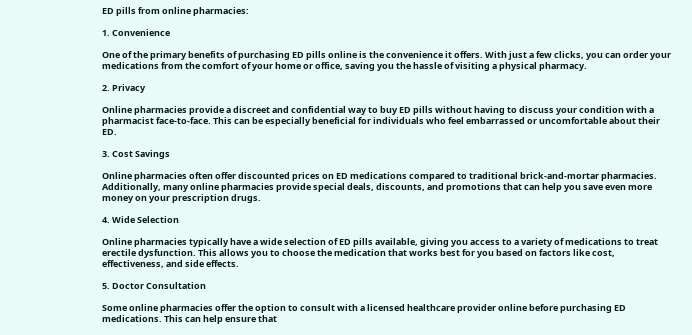ED pills from online pharmacies:

1. Convenience

One of the primary benefits of purchasing ED pills online is the convenience it offers. With just a few clicks, you can order your medications from the comfort of your home or office, saving you the hassle of visiting a physical pharmacy.

2. Privacy

Online pharmacies provide a discreet and confidential way to buy ED pills without having to discuss your condition with a pharmacist face-to-face. This can be especially beneficial for individuals who feel embarrassed or uncomfortable about their ED.

3. Cost Savings

Online pharmacies often offer discounted prices on ED medications compared to traditional brick-and-mortar pharmacies. Additionally, many online pharmacies provide special deals, discounts, and promotions that can help you save even more money on your prescription drugs.

4. Wide Selection

Online pharmacies typically have a wide selection of ED pills available, giving you access to a variety of medications to treat erectile dysfunction. This allows you to choose the medication that works best for you based on factors like cost, effectiveness, and side effects.

5. Doctor Consultation

Some online pharmacies offer the option to consult with a licensed healthcare provider online before purchasing ED medications. This can help ensure that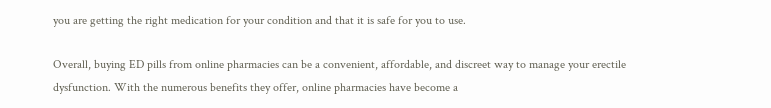you are getting the right medication for your condition and that it is safe for you to use.

Overall, buying ED pills from online pharmacies can be a convenient, affordable, and discreet way to manage your erectile dysfunction. With the numerous benefits they offer, online pharmacies have become a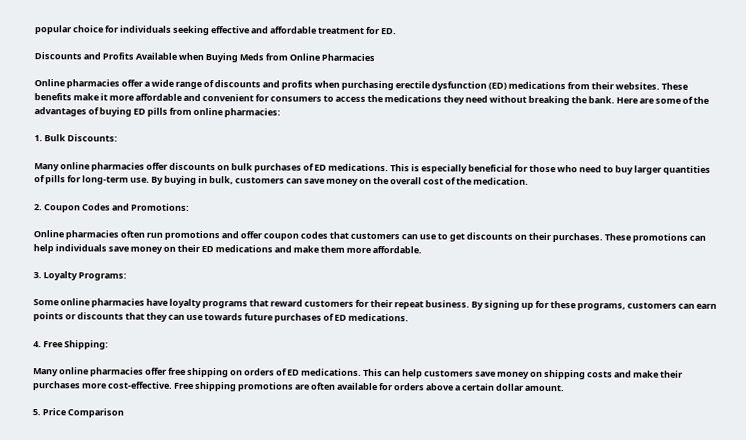popular choice for individuals seeking effective and affordable treatment for ED.

Discounts and Profits Available when Buying Meds from Online Pharmacies

Online pharmacies offer a wide range of discounts and profits when purchasing erectile dysfunction (ED) medications from their websites. These benefits make it more affordable and convenient for consumers to access the medications they need without breaking the bank. Here are some of the advantages of buying ED pills from online pharmacies:

1. Bulk Discounts:

Many online pharmacies offer discounts on bulk purchases of ED medications. This is especially beneficial for those who need to buy larger quantities of pills for long-term use. By buying in bulk, customers can save money on the overall cost of the medication.

2. Coupon Codes and Promotions:

Online pharmacies often run promotions and offer coupon codes that customers can use to get discounts on their purchases. These promotions can help individuals save money on their ED medications and make them more affordable.

3. Loyalty Programs:

Some online pharmacies have loyalty programs that reward customers for their repeat business. By signing up for these programs, customers can earn points or discounts that they can use towards future purchases of ED medications.

4. Free Shipping:

Many online pharmacies offer free shipping on orders of ED medications. This can help customers save money on shipping costs and make their purchases more cost-effective. Free shipping promotions are often available for orders above a certain dollar amount.

5. Price Comparison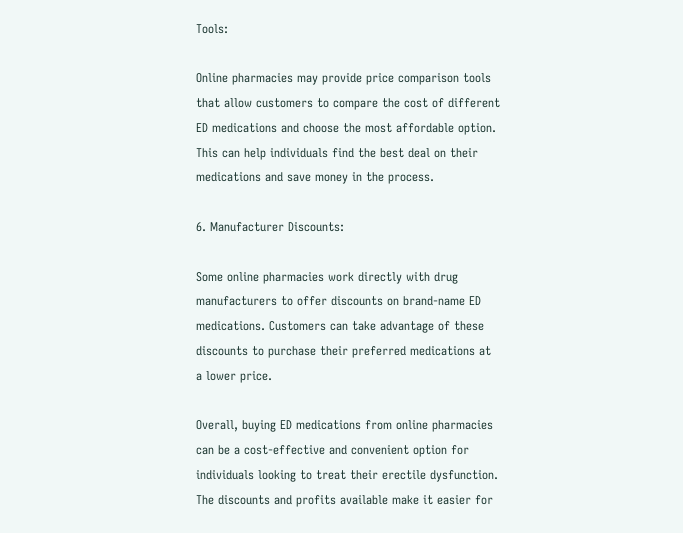Tools:

Online pharmacies may provide price comparison tools that allow customers to compare the cost of different ED medications and choose the most affordable option. This can help individuals find the best deal on their medications and save money in the process.

6. Manufacturer Discounts:

Some online pharmacies work directly with drug manufacturers to offer discounts on brand-name ED medications. Customers can take advantage of these discounts to purchase their preferred medications at a lower price.

Overall, buying ED medications from online pharmacies can be a cost-effective and convenient option for individuals looking to treat their erectile dysfunction. The discounts and profits available make it easier for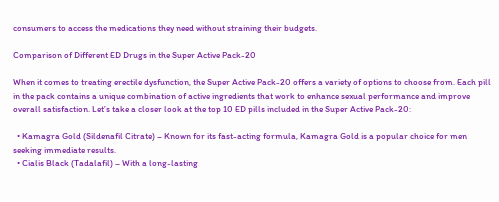consumers to access the medications they need without straining their budgets.

Comparison of Different ED Drugs in the Super Active Pack-20

When it comes to treating erectile dysfunction, the Super Active Pack-20 offers a variety of options to choose from. Each pill in the pack contains a unique combination of active ingredients that work to enhance sexual performance and improve overall satisfaction. Let’s take a closer look at the top 10 ED pills included in the Super Active Pack-20:

  • Kamagra Gold (Sildenafil Citrate) – Known for its fast-acting formula, Kamagra Gold is a popular choice for men seeking immediate results.
  • Cialis Black (Tadalafil) – With a long-lasting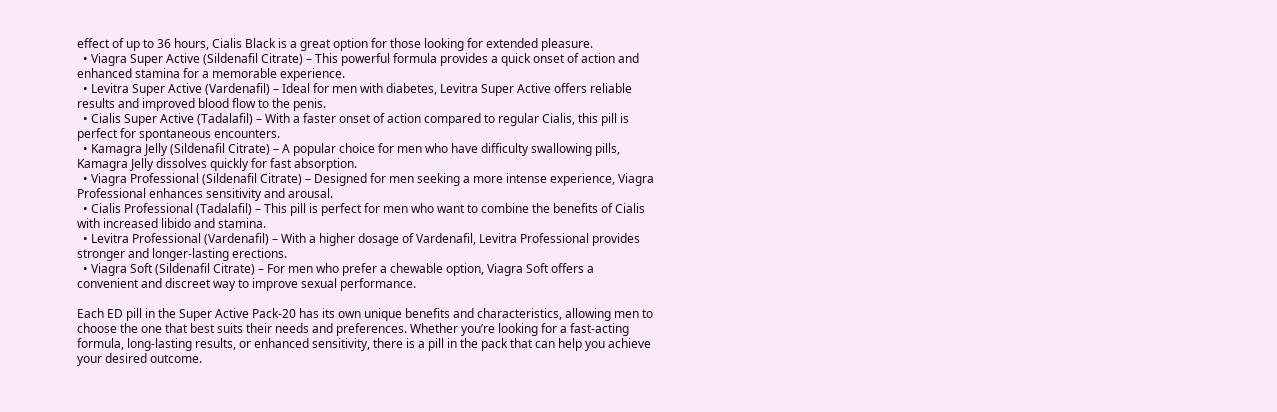effect of up to 36 hours, Cialis Black is a great option for those looking for extended pleasure.
  • Viagra Super Active (Sildenafil Citrate) – This powerful formula provides a quick onset of action and enhanced stamina for a memorable experience.
  • Levitra Super Active (Vardenafil) – Ideal for men with diabetes, Levitra Super Active offers reliable results and improved blood flow to the penis.
  • Cialis Super Active (Tadalafil) – With a faster onset of action compared to regular Cialis, this pill is perfect for spontaneous encounters.
  • Kamagra Jelly (Sildenafil Citrate) – A popular choice for men who have difficulty swallowing pills, Kamagra Jelly dissolves quickly for fast absorption.
  • Viagra Professional (Sildenafil Citrate) – Designed for men seeking a more intense experience, Viagra Professional enhances sensitivity and arousal.
  • Cialis Professional (Tadalafil) – This pill is perfect for men who want to combine the benefits of Cialis with increased libido and stamina.
  • Levitra Professional (Vardenafil) – With a higher dosage of Vardenafil, Levitra Professional provides stronger and longer-lasting erections.
  • Viagra Soft (Sildenafil Citrate) – For men who prefer a chewable option, Viagra Soft offers a convenient and discreet way to improve sexual performance.

Each ED pill in the Super Active Pack-20 has its own unique benefits and characteristics, allowing men to choose the one that best suits their needs and preferences. Whether you’re looking for a fast-acting formula, long-lasting results, or enhanced sensitivity, there is a pill in the pack that can help you achieve your desired outcome.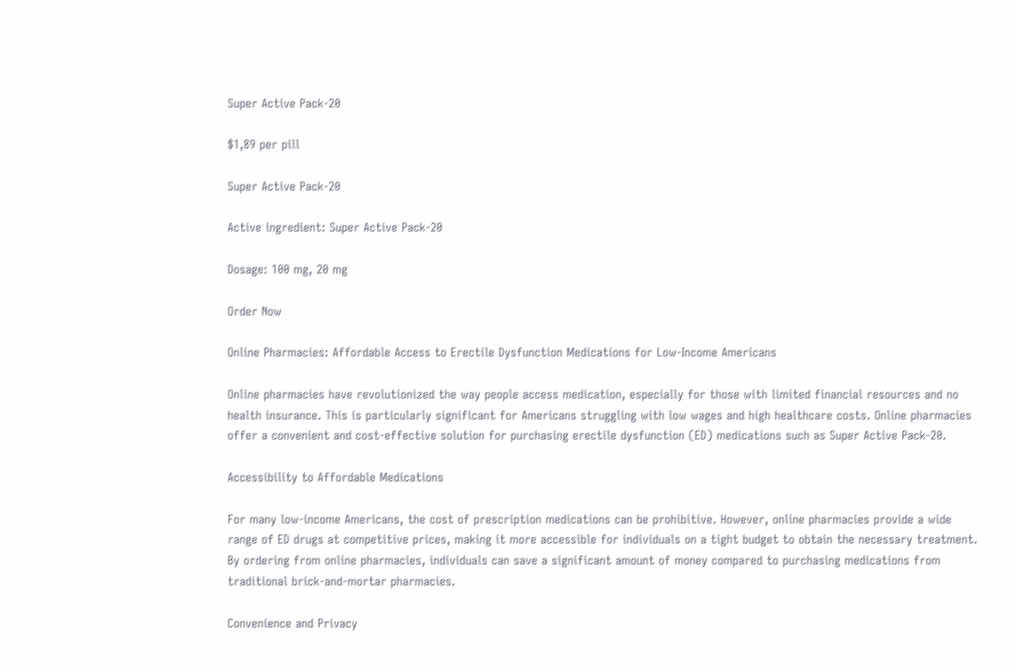Super Active Pack-20

$1,89 per pill

Super Active Pack-20

Active ingredient: Super Active Pack-20

Dosage: 100 mg, 20 mg

Order Now

Online Pharmacies: Affordable Access to Erectile Dysfunction Medications for Low-Income Americans

Online pharmacies have revolutionized the way people access medication, especially for those with limited financial resources and no health insurance. This is particularly significant for Americans struggling with low wages and high healthcare costs. Online pharmacies offer a convenient and cost-effective solution for purchasing erectile dysfunction (ED) medications such as Super Active Pack-20.

Accessibility to Affordable Medications

For many low-income Americans, the cost of prescription medications can be prohibitive. However, online pharmacies provide a wide range of ED drugs at competitive prices, making it more accessible for individuals on a tight budget to obtain the necessary treatment. By ordering from online pharmacies, individuals can save a significant amount of money compared to purchasing medications from traditional brick-and-mortar pharmacies.

Convenience and Privacy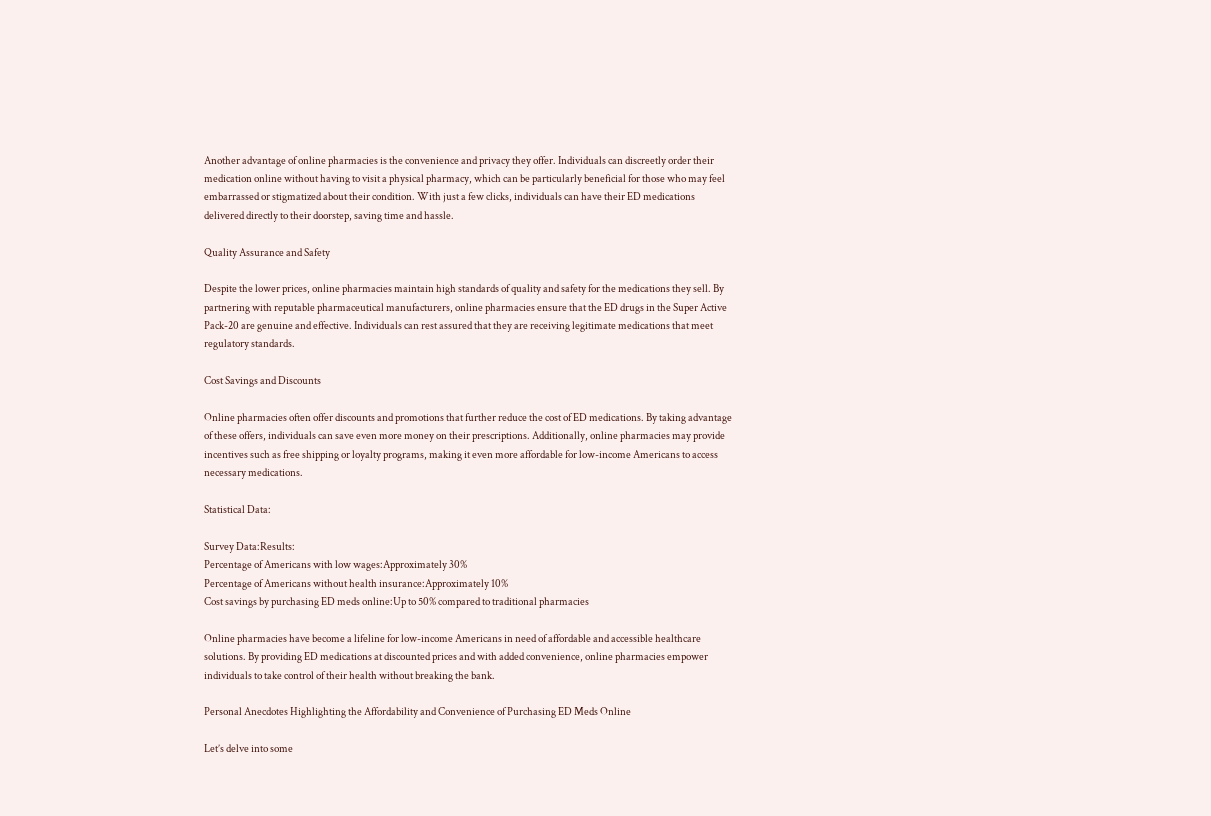Another advantage of online pharmacies is the convenience and privacy they offer. Individuals can discreetly order their medication online without having to visit a physical pharmacy, which can be particularly beneficial for those who may feel embarrassed or stigmatized about their condition. With just a few clicks, individuals can have their ED medications delivered directly to their doorstep, saving time and hassle.

Quality Assurance and Safety

Despite the lower prices, online pharmacies maintain high standards of quality and safety for the medications they sell. By partnering with reputable pharmaceutical manufacturers, online pharmacies ensure that the ED drugs in the Super Active Pack-20 are genuine and effective. Individuals can rest assured that they are receiving legitimate medications that meet regulatory standards.

Cost Savings and Discounts

Online pharmacies often offer discounts and promotions that further reduce the cost of ED medications. By taking advantage of these offers, individuals can save even more money on their prescriptions. Additionally, online pharmacies may provide incentives such as free shipping or loyalty programs, making it even more affordable for low-income Americans to access necessary medications.

Statistical Data:

Survey Data:Results:
Percentage of Americans with low wages:Approximately 30%
Percentage of Americans without health insurance:Approximately 10%
Cost savings by purchasing ED meds online:Up to 50% compared to traditional pharmacies

Online pharmacies have become a lifeline for low-income Americans in need of affordable and accessible healthcare solutions. By providing ED medications at discounted prices and with added convenience, online pharmacies empower individuals to take control of their health without breaking the bank.

Personal Anecdotes Highlighting the Affordability and Convenience of Purchasing ED Meds Online

Let’s delve into some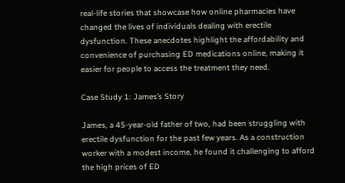real-life stories that showcase how online pharmacies have changed the lives of individuals dealing with erectile dysfunction. These anecdotes highlight the affordability and convenience of purchasing ED medications online, making it easier for people to access the treatment they need.

Case Study 1: James’s Story

James, a 45-year-old father of two, had been struggling with erectile dysfunction for the past few years. As a construction worker with a modest income, he found it challenging to afford the high prices of ED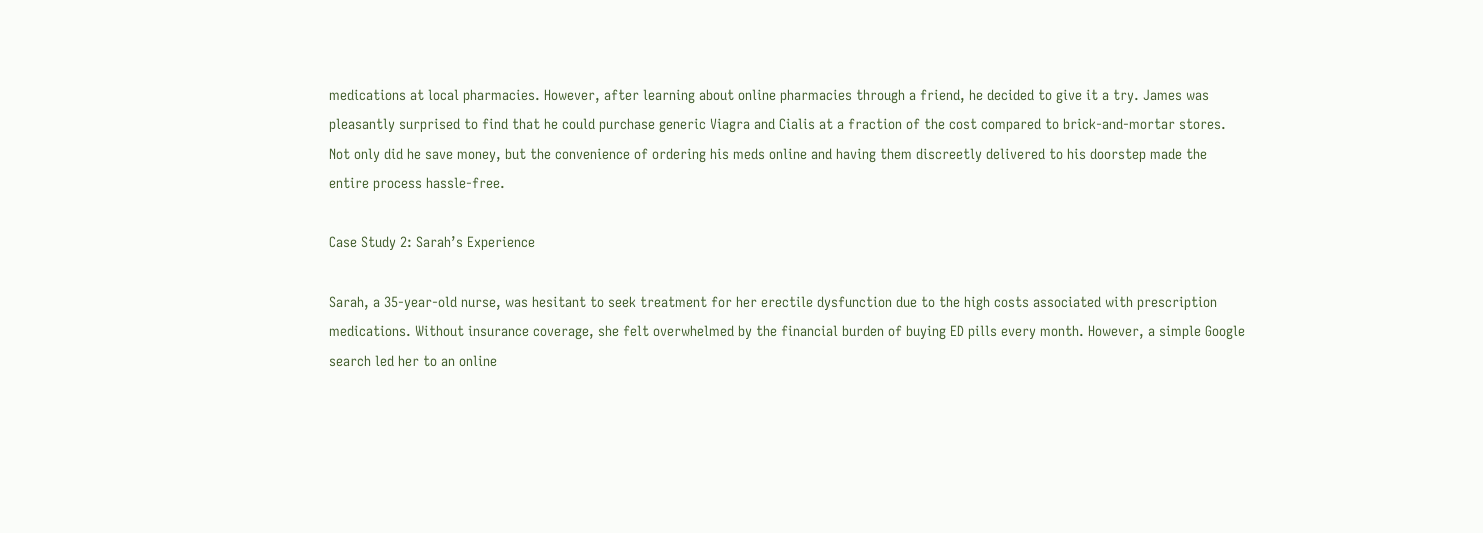medications at local pharmacies. However, after learning about online pharmacies through a friend, he decided to give it a try. James was pleasantly surprised to find that he could purchase generic Viagra and Cialis at a fraction of the cost compared to brick-and-mortar stores. Not only did he save money, but the convenience of ordering his meds online and having them discreetly delivered to his doorstep made the entire process hassle-free.

Case Study 2: Sarah’s Experience

Sarah, a 35-year-old nurse, was hesitant to seek treatment for her erectile dysfunction due to the high costs associated with prescription medications. Without insurance coverage, she felt overwhelmed by the financial burden of buying ED pills every month. However, a simple Google search led her to an online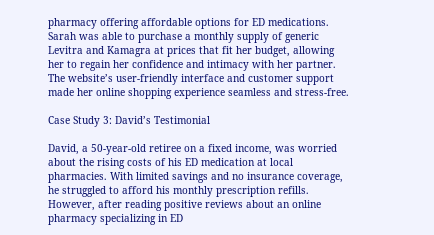pharmacy offering affordable options for ED medications. Sarah was able to purchase a monthly supply of generic Levitra and Kamagra at prices that fit her budget, allowing her to regain her confidence and intimacy with her partner. The website’s user-friendly interface and customer support made her online shopping experience seamless and stress-free.

Case Study 3: David’s Testimonial

David, a 50-year-old retiree on a fixed income, was worried about the rising costs of his ED medication at local pharmacies. With limited savings and no insurance coverage, he struggled to afford his monthly prescription refills. However, after reading positive reviews about an online pharmacy specializing in ED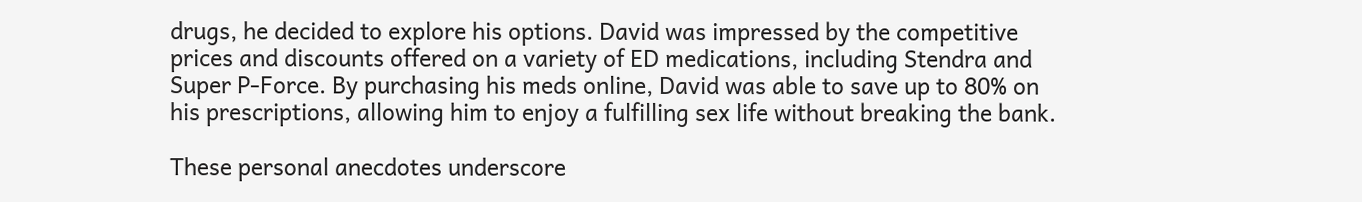drugs, he decided to explore his options. David was impressed by the competitive prices and discounts offered on a variety of ED medications, including Stendra and Super P-Force. By purchasing his meds online, David was able to save up to 80% on his prescriptions, allowing him to enjoy a fulfilling sex life without breaking the bank.

These personal anecdotes underscore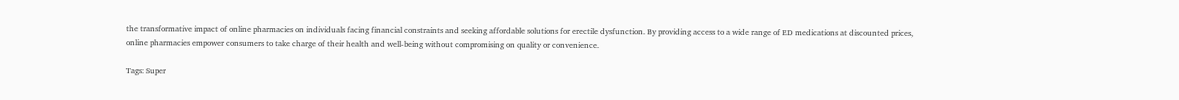the transformative impact of online pharmacies on individuals facing financial constraints and seeking affordable solutions for erectile dysfunction. By providing access to a wide range of ED medications at discounted prices, online pharmacies empower consumers to take charge of their health and well-being without compromising on quality or convenience.

Tags: Super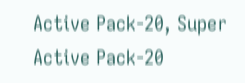Active Pack-20, Super Active Pack-20